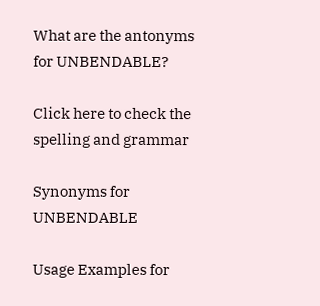What are the antonyms for UNBENDABLE?

Click here to check the spelling and grammar

Synonyms for UNBENDABLE

Usage Examples for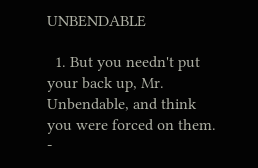UNBENDABLE

  1. But you needn't put your back up, Mr. Unbendable, and think you were forced on them. -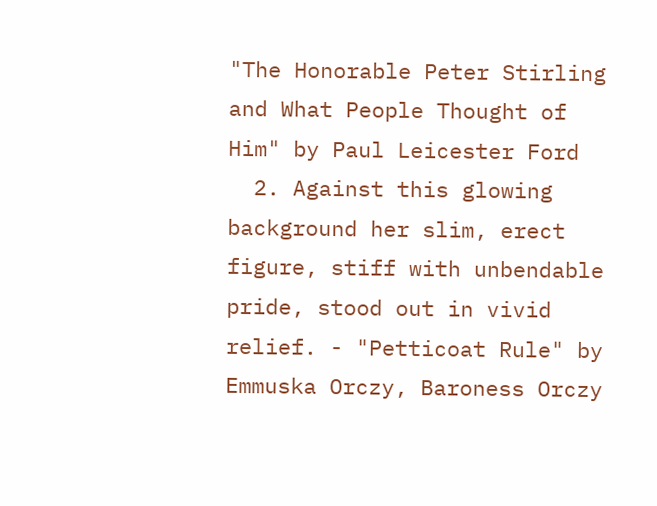"The Honorable Peter Stirling and What People Thought of Him" by Paul Leicester Ford
  2. Against this glowing background her slim, erect figure, stiff with unbendable pride, stood out in vivid relief. - "Petticoat Rule" by Emmuska Orczy, Baroness Orczy